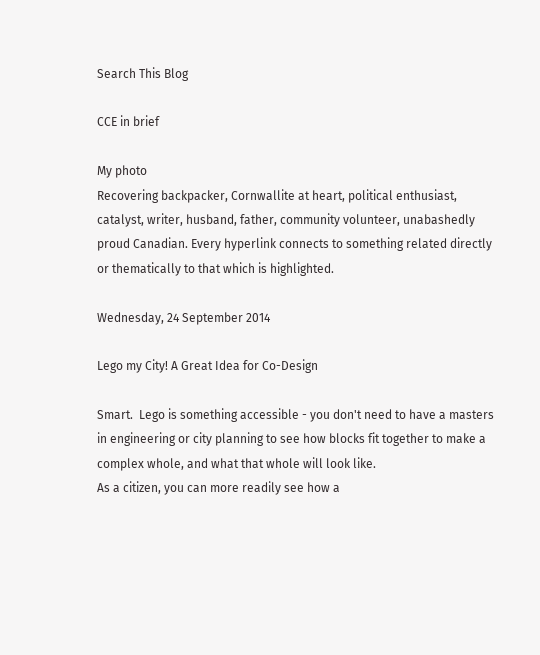Search This Blog

CCE in brief

My photo
Recovering backpacker, Cornwallite at heart, political enthusiast, catalyst, writer, husband, father, community volunteer, unabashedly proud Canadian. Every hyperlink connects to something related directly or thematically to that which is highlighted.

Wednesday, 24 September 2014

Lego my City! A Great Idea for Co-Design

Smart.  Lego is something accessible - you don't need to have a masters in engineering or city planning to see how blocks fit together to make a complex whole, and what that whole will look like.
As a citizen, you can more readily see how a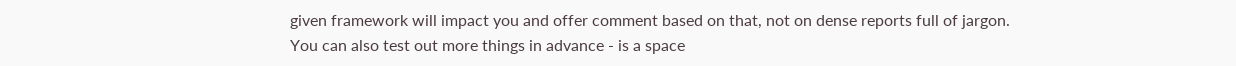given framework will impact you and offer comment based on that, not on dense reports full of jargon.
You can also test out more things in advance - is a space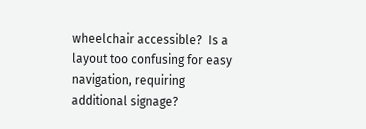wheelchair accessible?  Is a layout too confusing for easy navigation, requiring additional signage?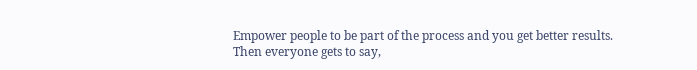Empower people to be part of the process and you get better results.
Then everyone gets to say,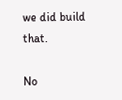we did build that.

No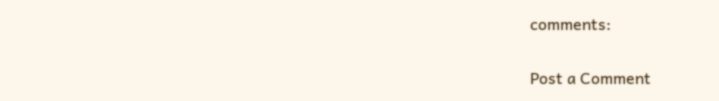comments:

Post a Comment